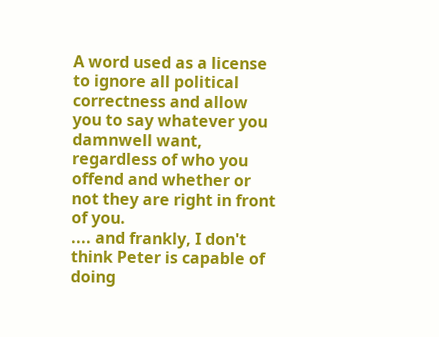A word used as a license to ignore all political correctness and allow you to say whatever you damnwell want, regardless of who you offend and whether or not they are right in front of you.
.... and frankly, I don't think Peter is capable of doing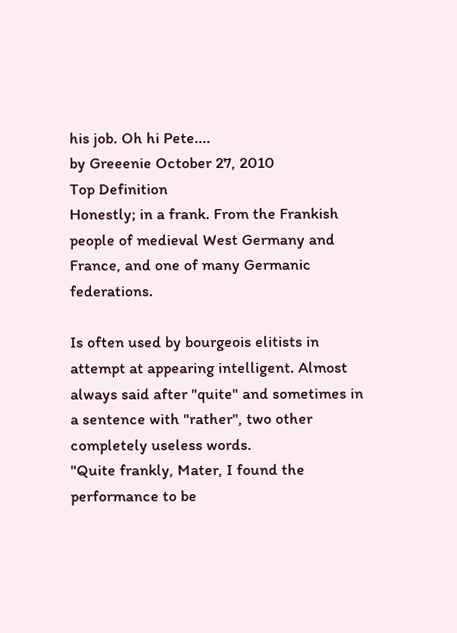his job. Oh hi Pete....
by Greeenie October 27, 2010
Top Definition
Honestly; in a frank. From the Frankish people of medieval West Germany and France, and one of many Germanic federations.

Is often used by bourgeois elitists in attempt at appearing intelligent. Almost always said after "quite" and sometimes in a sentence with "rather", two other completely useless words.
"Quite frankly, Mater, I found the performance to be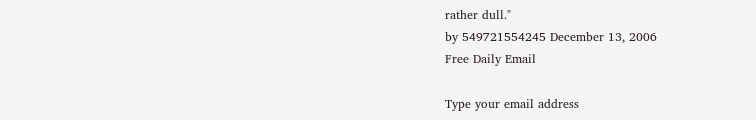rather dull."
by 549721554245 December 13, 2006
Free Daily Email

Type your email address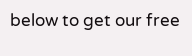below to get our free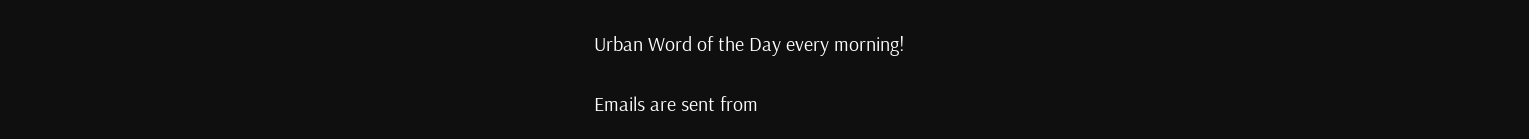Urban Word of the Day every morning!

Emails are sent from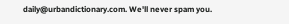daily@urbandictionary.com. We'll never spam you.